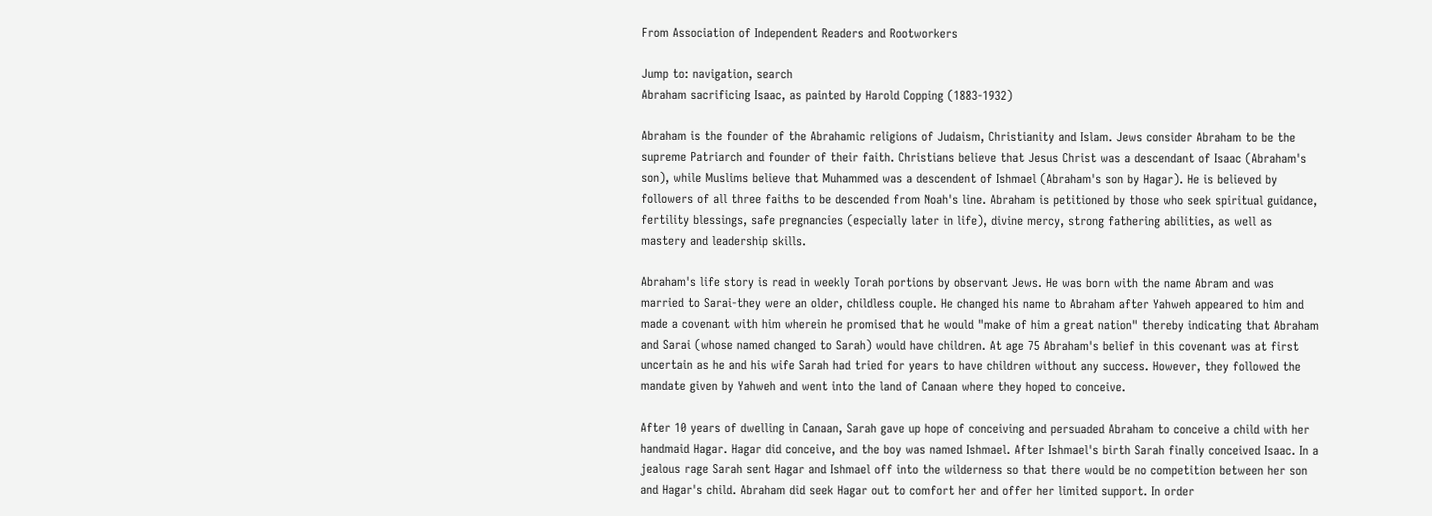From Association of Independent Readers and Rootworkers

Jump to: navigation, search
Abraham sacrificing Isaac, as painted by Harold Copping (1883-1932)

Abraham is the founder of the Abrahamic religions of Judaism, Christianity and Islam. Jews consider Abraham to be the supreme Patriarch and founder of their faith. Christians believe that Jesus Christ was a descendant of Isaac (Abraham's son), while Muslims believe that Muhammed was a descendent of Ishmael (Abraham's son by Hagar). He is believed by followers of all three faiths to be descended from Noah's line. Abraham is petitioned by those who seek spiritual guidance, fertility blessings, safe pregnancies (especially later in life), divine mercy, strong fathering abilities, as well as mastery and leadership skills.

Abraham's life story is read in weekly Torah portions by observant Jews. He was born with the name Abram and was married to Sarai-they were an older, childless couple. He changed his name to Abraham after Yahweh appeared to him and made a covenant with him wherein he promised that he would "make of him a great nation" thereby indicating that Abraham and Sarai (whose named changed to Sarah) would have children. At age 75 Abraham's belief in this covenant was at first uncertain as he and his wife Sarah had tried for years to have children without any success. However, they followed the mandate given by Yahweh and went into the land of Canaan where they hoped to conceive.

After 10 years of dwelling in Canaan, Sarah gave up hope of conceiving and persuaded Abraham to conceive a child with her handmaid Hagar. Hagar did conceive, and the boy was named Ishmael. After Ishmael's birth Sarah finally conceived Isaac. In a jealous rage Sarah sent Hagar and Ishmael off into the wilderness so that there would be no competition between her son and Hagar's child. Abraham did seek Hagar out to comfort her and offer her limited support. In order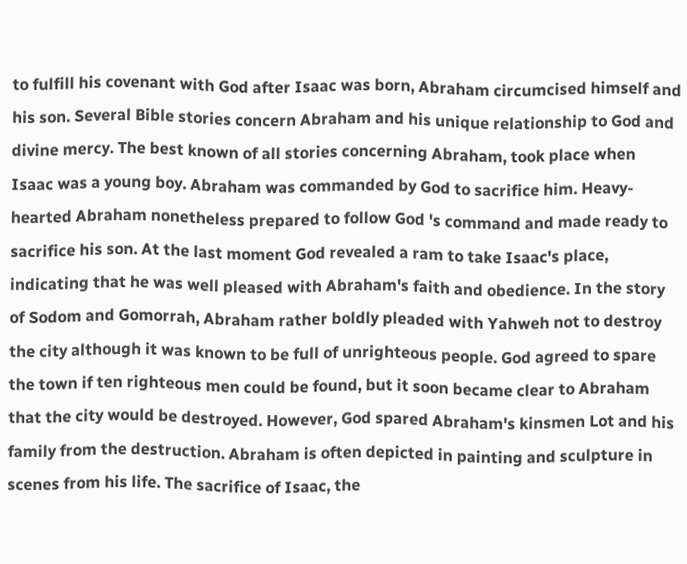to fulfill his covenant with God after Isaac was born, Abraham circumcised himself and his son. Several Bible stories concern Abraham and his unique relationship to God and divine mercy. The best known of all stories concerning Abraham, took place when Isaac was a young boy. Abraham was commanded by God to sacrifice him. Heavy-hearted Abraham nonetheless prepared to follow God 's command and made ready to sacrifice his son. At the last moment God revealed a ram to take Isaac's place, indicating that he was well pleased with Abraham's faith and obedience. In the story of Sodom and Gomorrah, Abraham rather boldly pleaded with Yahweh not to destroy the city although it was known to be full of unrighteous people. God agreed to spare the town if ten righteous men could be found, but it soon became clear to Abraham that the city would be destroyed. However, God spared Abraham's kinsmen Lot and his family from the destruction. Abraham is often depicted in painting and sculpture in scenes from his life. The sacrifice of Isaac, the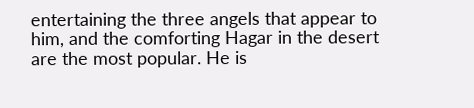entertaining the three angels that appear to him, and the comforting Hagar in the desert are the most popular. He is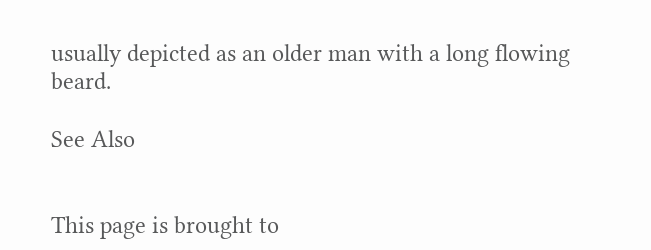usually depicted as an older man with a long flowing beard.

See Also


This page is brought to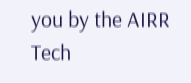you by the AIRR Tech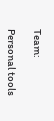Team:

Personal tools